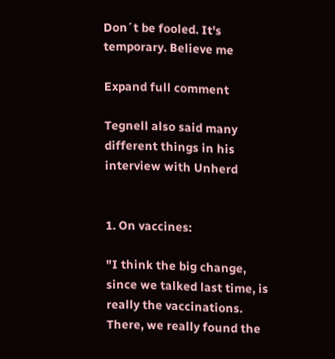Don´t be fooled. It's temporary. Believe me

Expand full comment

Tegnell also said many different things in his interview with Unherd


1. On vaccines:

"I think the big change, since we talked last time, is really the vaccinations. There, we really found the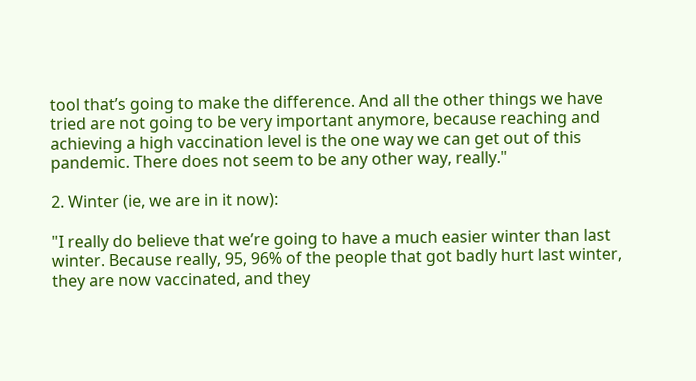tool that’s going to make the difference. And all the other things we have tried are not going to be very important anymore, because reaching and achieving a high vaccination level is the one way we can get out of this pandemic. There does not seem to be any other way, really."

2. Winter (ie, we are in it now):

"I really do believe that we’re going to have a much easier winter than last winter. Because really, 95, 96% of the people that got badly hurt last winter, they are now vaccinated, and they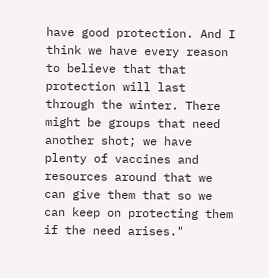have good protection. And I think we have every reason to believe that that protection will last through the winter. There might be groups that need another shot; we have plenty of vaccines and resources around that we can give them that so we can keep on protecting them if the need arises."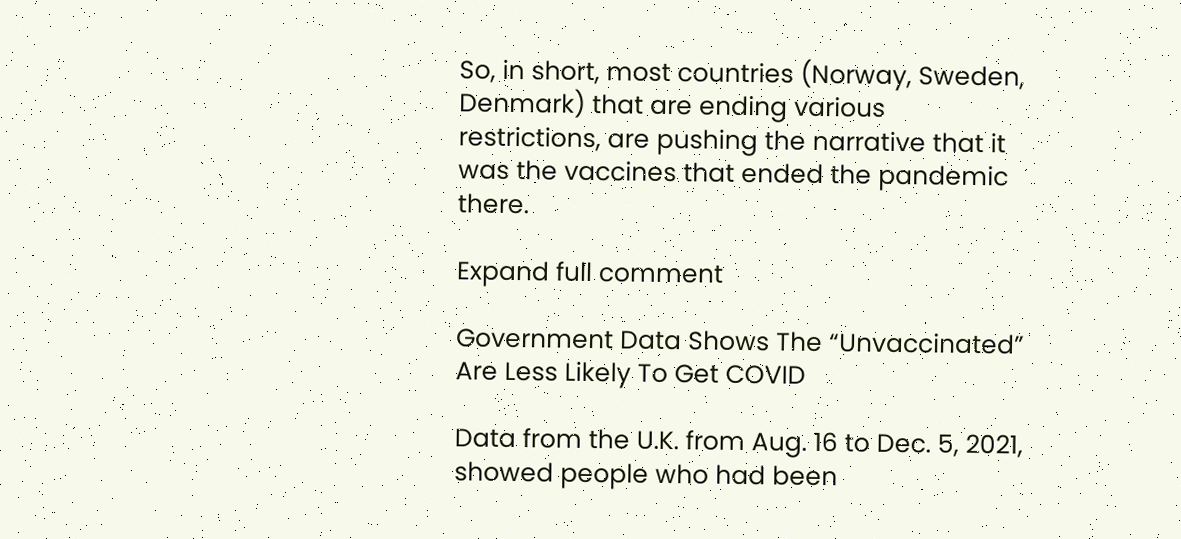So, in short, most countries (Norway, Sweden, Denmark) that are ending various restrictions, are pushing the narrative that it was the vaccines that ended the pandemic there.

Expand full comment

Government Data Shows The “Unvaccinated” Are Less Likely To Get COVID

Data from the U.K. from Aug. 16 to Dec. 5, 2021, showed people who had been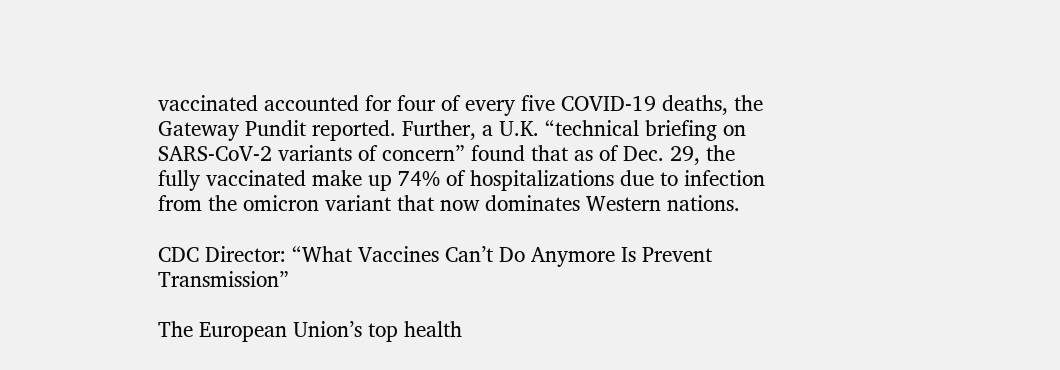vaccinated accounted for four of every five COVID-19 deaths, the Gateway Pundit reported. Further, a U.K. “technical briefing on SARS-CoV-2 variants of concern” found that as of Dec. 29, the fully vaccinated make up 74% of hospitalizations due to infection from the omicron variant that now dominates Western nations.

CDC Director: “What Vaccines Can’t Do Anymore Is Prevent Transmission”

The European Union’s top health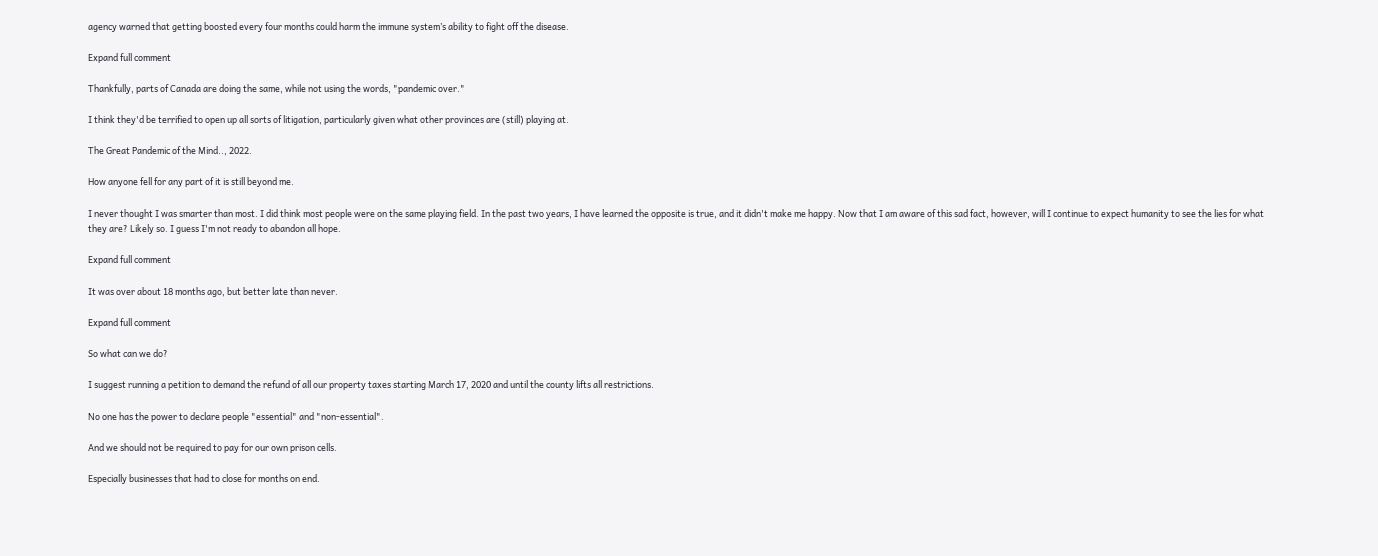agency warned that getting boosted every four months could harm the immune system’s ability to fight off the disease.

Expand full comment

Thankfully, parts of Canada are doing the same, while not using the words, "pandemic over."

I think they'd be terrified to open up all sorts of litigation, particularly given what other provinces are (still) playing at.

The Great Pandemic of the Mind.., 2022.

How anyone fell for any part of it is still beyond me.

I never thought I was smarter than most. I did think most people were on the same playing field. In the past two years, I have learned the opposite is true, and it didn't make me happy. Now that I am aware of this sad fact, however, will I continue to expect humanity to see the lies for what they are? Likely so. I guess I'm not ready to abandon all hope.

Expand full comment

It was over about 18 months ago, but better late than never.

Expand full comment

So what can we do?

I suggest running a petition to demand the refund of all our property taxes starting March 17, 2020 and until the county lifts all restrictions.

No one has the power to declare people "essential" and "non-essential".

And we should not be required to pay for our own prison cells.

Especially businesses that had to close for months on end.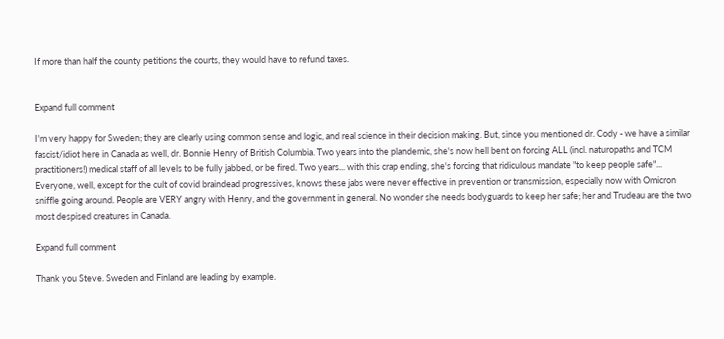If more than half the county petitions the courts, they would have to refund taxes.


Expand full comment

I'm very happy for Sweden; they are clearly using common sense and logic, and real science in their decision making. But, since you mentioned dr. Cody - we have a similar fascist/idiot here in Canada as well, dr. Bonnie Henry of British Columbia. Two years into the plandemic, she's now hell bent on forcing ALL (incl. naturopaths and TCM practitioners!) medical staff of all levels to be fully jabbed, or be fired. Two years... with this crap ending, she's forcing that ridiculous mandate "to keep people safe"... Everyone, well, except for the cult of covid braindead progressives, knows these jabs were never effective in prevention or transmission, especially now with Omicron sniffle going around. People are VERY angry with Henry, and the government in general. No wonder she needs bodyguards to keep her safe; her and Trudeau are the two most despised creatures in Canada.

Expand full comment

Thank you Steve. Sweden and Finland are leading by example.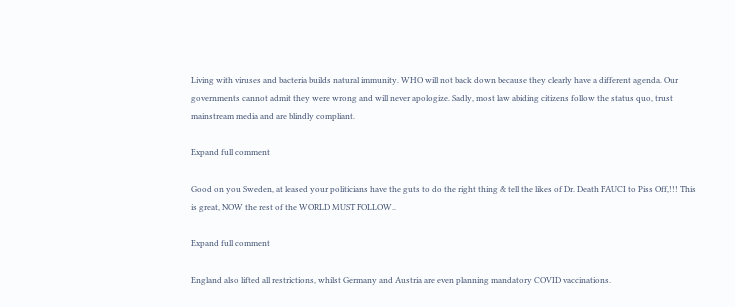Living with viruses and bacteria builds natural immunity. WHO will not back down because they clearly have a different agenda. Our governments cannot admit they were wrong and will never apologize. Sadly, most law abiding citizens follow the status quo, trust mainstream media and are blindly compliant.

Expand full comment

Good on you Sweden, at leased your politicians have the guts to do the right thing & tell the likes of Dr. Death FAUCI to Piss Off,!!! This is great, NOW the rest of the WORLD MUST FOLLOW..

Expand full comment

England also lifted all restrictions, whilst Germany and Austria are even planning mandatory COVID vaccinations.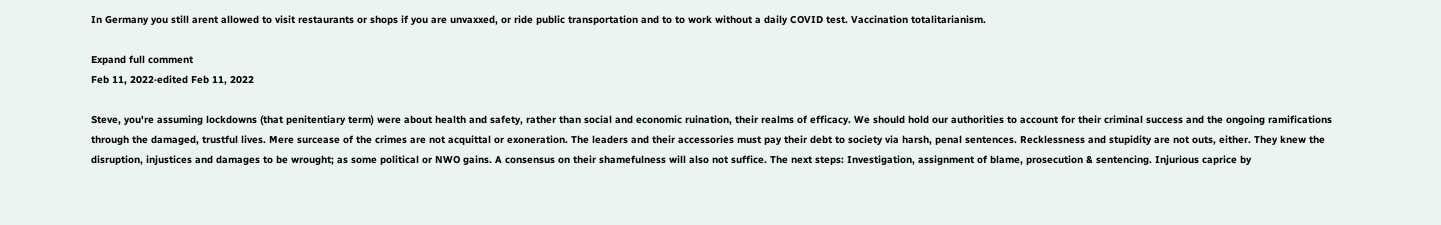In Germany you still arent allowed to visit restaurants or shops if you are unvaxxed, or ride public transportation and to to work without a daily COVID test. Vaccination totalitarianism.

Expand full comment
Feb 11, 2022·edited Feb 11, 2022

Steve, you're assuming lockdowns (that penitentiary term) were about health and safety, rather than social and economic ruination, their realms of efficacy. We should hold our authorities to account for their criminal success and the ongoing ramifications through the damaged, trustful lives. Mere surcease of the crimes are not acquittal or exoneration. The leaders and their accessories must pay their debt to society via harsh, penal sentences. Recklessness and stupidity are not outs, either. They knew the disruption, injustices and damages to be wrought; as some political or NWO gains. A consensus on their shamefulness will also not suffice. The next steps: Investigation, assignment of blame, prosecution & sentencing. Injurious caprice by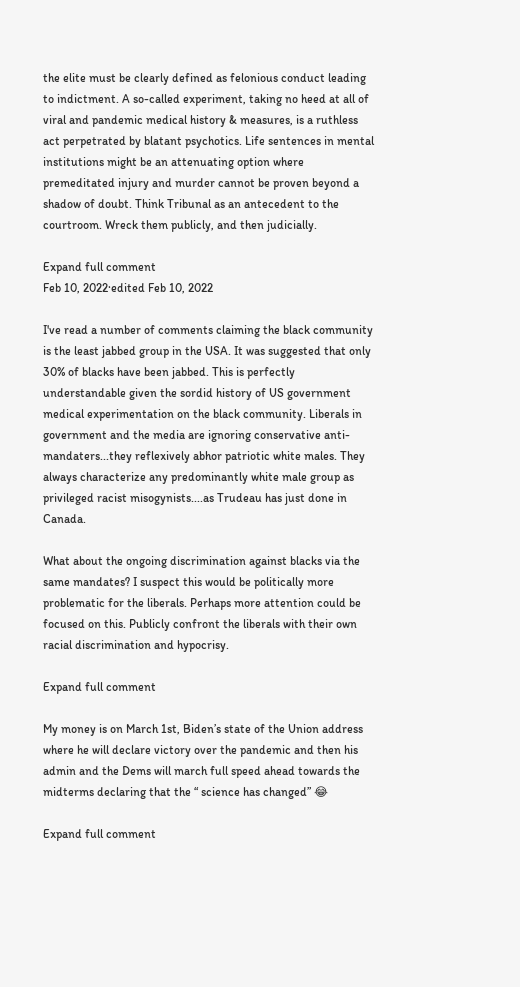the elite must be clearly defined as felonious conduct leading to indictment. A so-called experiment, taking no heed at all of viral and pandemic medical history & measures, is a ruthless act perpetrated by blatant psychotics. Life sentences in mental institutions might be an attenuating option where premeditated injury and murder cannot be proven beyond a shadow of doubt. Think Tribunal as an antecedent to the courtroom. Wreck them publicly, and then judicially.

Expand full comment
Feb 10, 2022·edited Feb 10, 2022

I've read a number of comments claiming the black community is the least jabbed group in the USA. It was suggested that only 30% of blacks have been jabbed. This is perfectly understandable given the sordid history of US government medical experimentation on the black community. Liberals in government and the media are ignoring conservative anti-mandaters...they reflexively abhor patriotic white males. They always characterize any predominantly white male group as privileged racist misogynists....as Trudeau has just done in Canada.

What about the ongoing discrimination against blacks via the same mandates? I suspect this would be politically more problematic for the liberals. Perhaps more attention could be focused on this. Publicly confront the liberals with their own racial discrimination and hypocrisy.

Expand full comment

My money is on March 1st, Biden’s state of the Union address where he will declare victory over the pandemic and then his admin and the Dems will march full speed ahead towards the midterms declaring that the “ science has changed” 😂

Expand full comment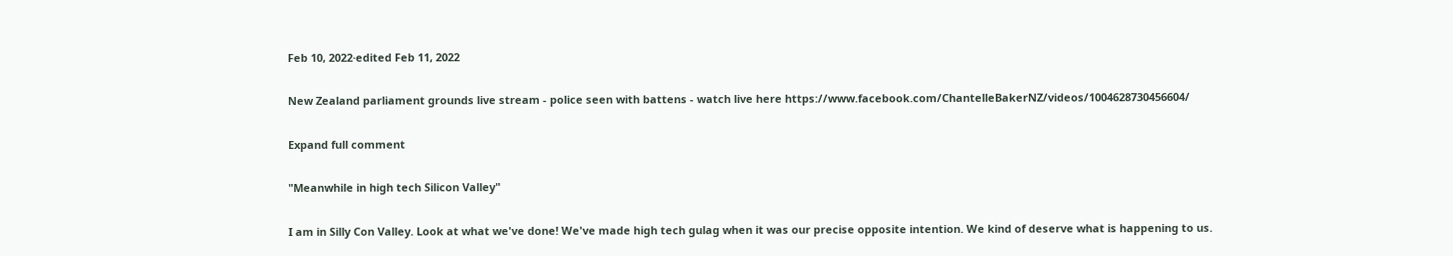Feb 10, 2022·edited Feb 11, 2022

New Zealand parliament grounds live stream - police seen with battens - watch live here https://www.facebook.com/ChantelleBakerNZ/videos/1004628730456604/

Expand full comment

"Meanwhile in high tech Silicon Valley"

I am in Silly Con Valley. Look at what we've done! We've made high tech gulag when it was our precise opposite intention. We kind of deserve what is happening to us.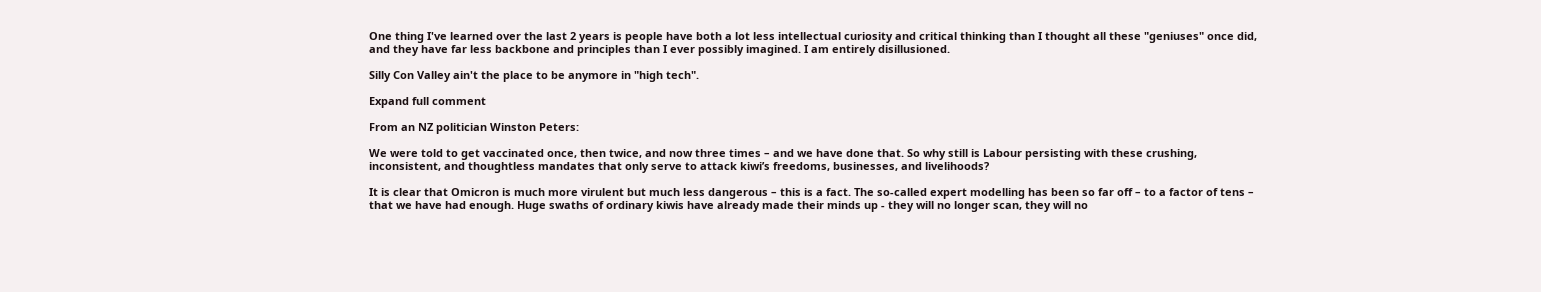One thing I've learned over the last 2 years is people have both a lot less intellectual curiosity and critical thinking than I thought all these "geniuses" once did, and they have far less backbone and principles than I ever possibly imagined. I am entirely disillusioned.

Silly Con Valley ain't the place to be anymore in "high tech".

Expand full comment

From an NZ politician Winston Peters:

We were told to get vaccinated once, then twice, and now three times – and we have done that. So why still is Labour persisting with these crushing, inconsistent, and thoughtless mandates that only serve to attack kiwi’s freedoms, businesses, and livelihoods?

It is clear that Omicron is much more virulent but much less dangerous – this is a fact. The so-called expert modelling has been so far off – to a factor of tens – that we have had enough. Huge swaths of ordinary kiwis have already made their minds up - they will no longer scan, they will no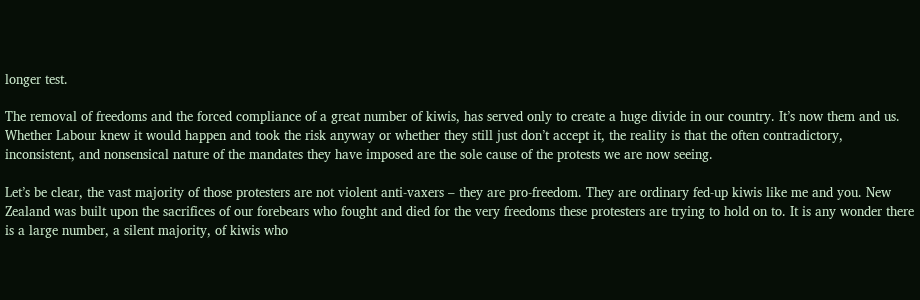longer test.

The removal of freedoms and the forced compliance of a great number of kiwis, has served only to create a huge divide in our country. It’s now them and us. Whether Labour knew it would happen and took the risk anyway or whether they still just don’t accept it, the reality is that the often contradictory, inconsistent, and nonsensical nature of the mandates they have imposed are the sole cause of the protests we are now seeing.

Let’s be clear, the vast majority of those protesters are not violent anti-vaxers – they are pro-freedom. They are ordinary fed-up kiwis like me and you. New Zealand was built upon the sacrifices of our forebears who fought and died for the very freedoms these protesters are trying to hold on to. It is any wonder there is a large number, a silent majority, of kiwis who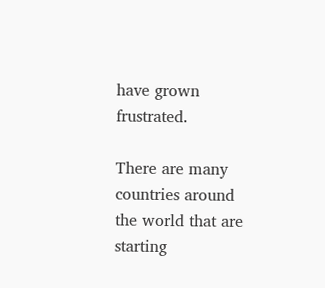have grown frustrated.

There are many countries around the world that are starting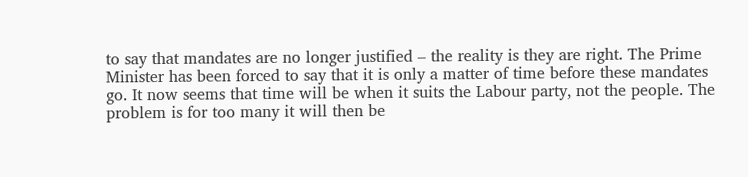to say that mandates are no longer justified – the reality is they are right. The Prime Minister has been forced to say that it is only a matter of time before these mandates go. It now seems that time will be when it suits the Labour party, not the people. The problem is for too many it will then be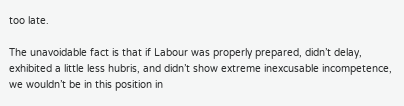too late.

The unavoidable fact is that if Labour was properly prepared, didn’t delay, exhibited a little less hubris, and didn’t show extreme inexcusable incompetence, we wouldn’t be in this position in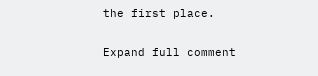the first place.

Expand full comment